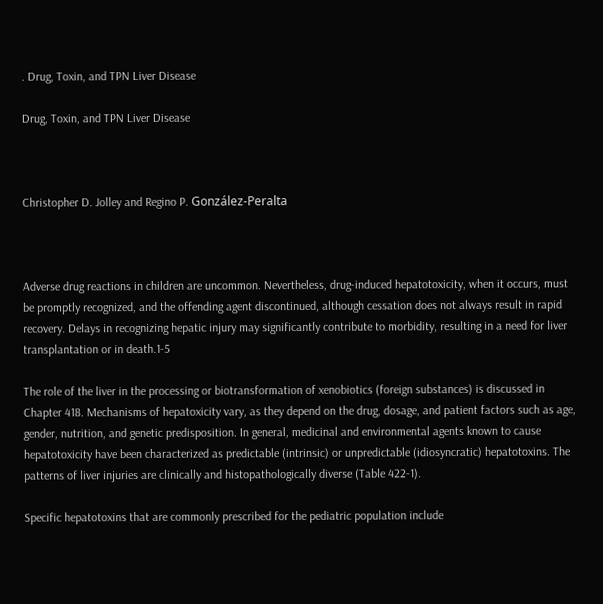. Drug, Toxin, and TPN Liver Disease

Drug, Toxin, and TPN Liver Disease



Christopher D. Jolley and Regino P. González-Peralta



Adverse drug reactions in children are uncommon. Nevertheless, drug-induced hepatotoxicity, when it occurs, must be promptly recognized, and the offending agent discontinued, although cessation does not always result in rapid recovery. Delays in recognizing hepatic injury may significantly contribute to morbidity, resulting in a need for liver transplantation or in death.1-5

The role of the liver in the processing or biotransformation of xenobiotics (foreign substances) is discussed in Chapter 418. Mechanisms of hepatoxicity vary, as they depend on the drug, dosage, and patient factors such as age, gender, nutrition, and genetic predisposition. In general, medicinal and environmental agents known to cause hepatotoxicity have been characterized as predictable (intrinsic) or unpredictable (idiosyncratic) hepatotoxins. The patterns of liver injuries are clinically and histopathologically diverse (Table 422-1).

Specific hepatotoxins that are commonly prescribed for the pediatric population include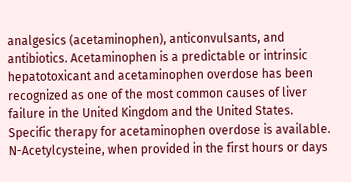analgesics (acetaminophen), anticonvulsants, and antibiotics. Acetaminophen is a predictable or intrinsic hepatotoxicant and acetaminophen overdose has been recognized as one of the most common causes of liver failure in the United Kingdom and the United States. Specific therapy for acetaminophen overdose is available. N-Acetylcysteine, when provided in the first hours or days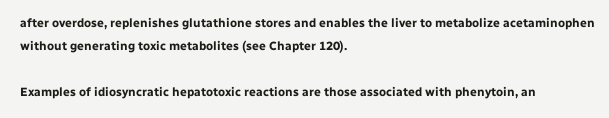after overdose, replenishes glutathione stores and enables the liver to metabolize acetaminophen without generating toxic metabolites (see Chapter 120).

Examples of idiosyncratic hepatotoxic reactions are those associated with phenytoin, an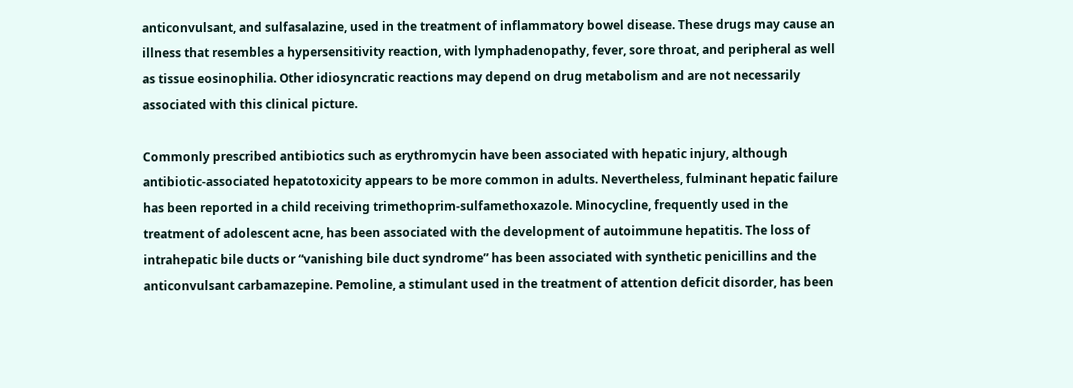anticonvulsant, and sulfasalazine, used in the treatment of inflammatory bowel disease. These drugs may cause an illness that resembles a hypersensitivity reaction, with lymphadenopathy, fever, sore throat, and peripheral as well as tissue eosinophilia. Other idiosyncratic reactions may depend on drug metabolism and are not necessarily associated with this clinical picture.

Commonly prescribed antibiotics such as erythromycin have been associated with hepatic injury, although antibiotic-associated hepatotoxicity appears to be more common in adults. Nevertheless, fulminant hepatic failure has been reported in a child receiving trimethoprim-sulfamethoxazole. Minocycline, frequently used in the treatment of adolescent acne, has been associated with the development of autoimmune hepatitis. The loss of intrahepatic bile ducts or “vanishing bile duct syndrome” has been associated with synthetic penicillins and the anticonvulsant carbamazepine. Pemoline, a stimulant used in the treatment of attention deficit disorder, has been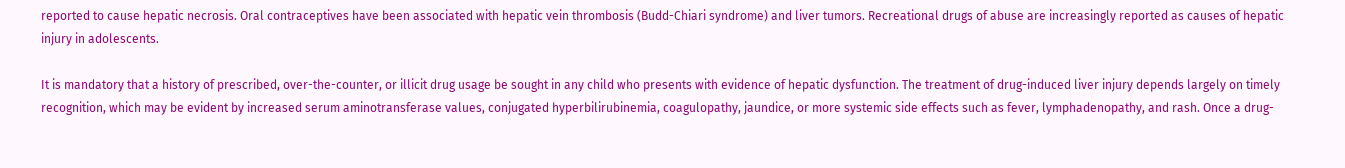reported to cause hepatic necrosis. Oral contraceptives have been associated with hepatic vein thrombosis (Budd-Chiari syndrome) and liver tumors. Recreational drugs of abuse are increasingly reported as causes of hepatic injury in adolescents.

It is mandatory that a history of prescribed, over-the-counter, or illicit drug usage be sought in any child who presents with evidence of hepatic dysfunction. The treatment of drug-induced liver injury depends largely on timely recognition, which may be evident by increased serum aminotransferase values, conjugated hyperbilirubinemia, coagulopathy, jaundice, or more systemic side effects such as fever, lymphadenopathy, and rash. Once a drug-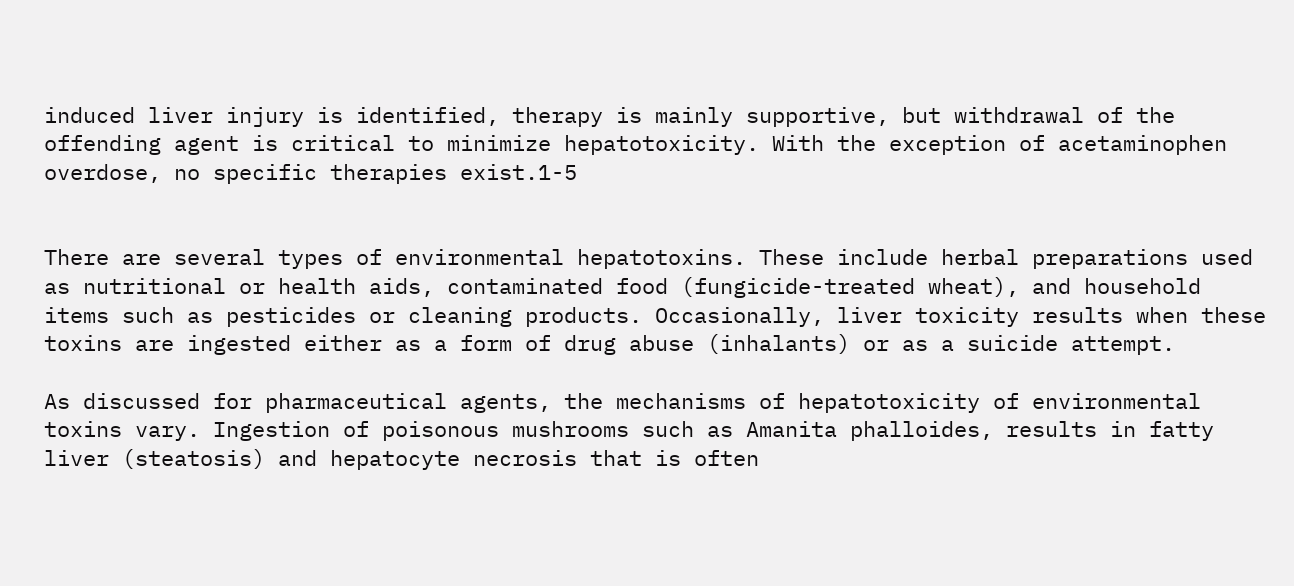induced liver injury is identified, therapy is mainly supportive, but withdrawal of the offending agent is critical to minimize hepatotoxicity. With the exception of acetaminophen overdose, no specific therapies exist.1-5


There are several types of environmental hepatotoxins. These include herbal preparations used as nutritional or health aids, contaminated food (fungicide-treated wheat), and household items such as pesticides or cleaning products. Occasionally, liver toxicity results when these toxins are ingested either as a form of drug abuse (inhalants) or as a suicide attempt.

As discussed for pharmaceutical agents, the mechanisms of hepatotoxicity of environmental toxins vary. Ingestion of poisonous mushrooms such as Amanita phalloides, results in fatty liver (steatosis) and hepatocyte necrosis that is often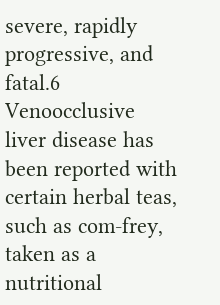severe, rapidly progressive, and fatal.6 Venoocclusive liver disease has been reported with certain herbal teas, such as com-frey, taken as a nutritional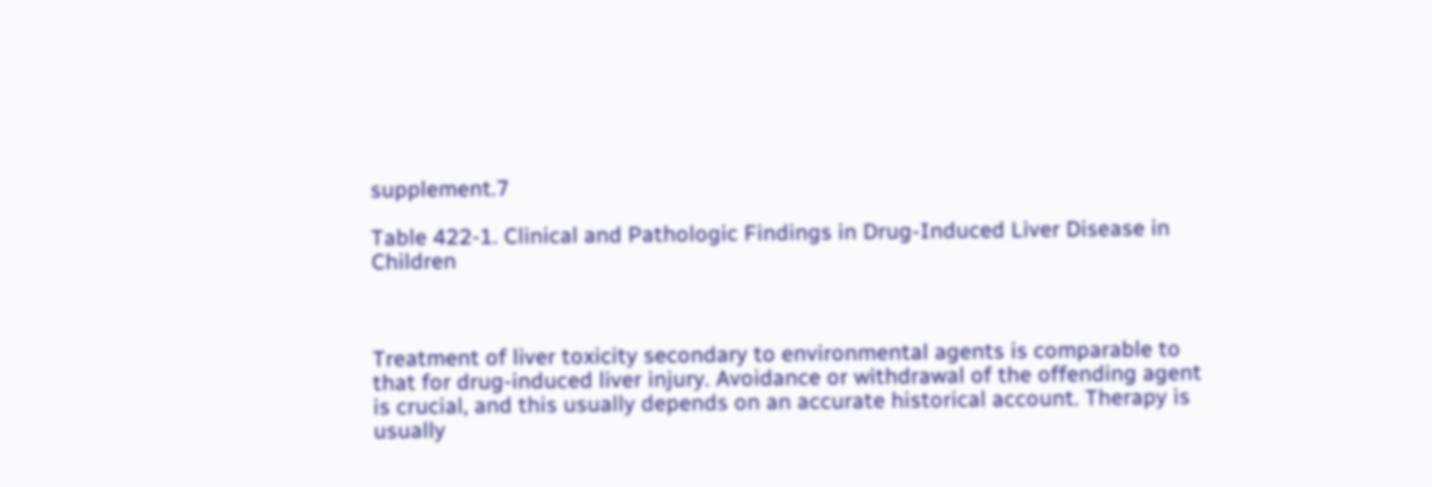supplement.7

Table 422-1. Clinical and Pathologic Findings in Drug-Induced Liver Disease in Children



Treatment of liver toxicity secondary to environmental agents is comparable to that for drug-induced liver injury. Avoidance or withdrawal of the offending agent is crucial, and this usually depends on an accurate historical account. Therapy is usually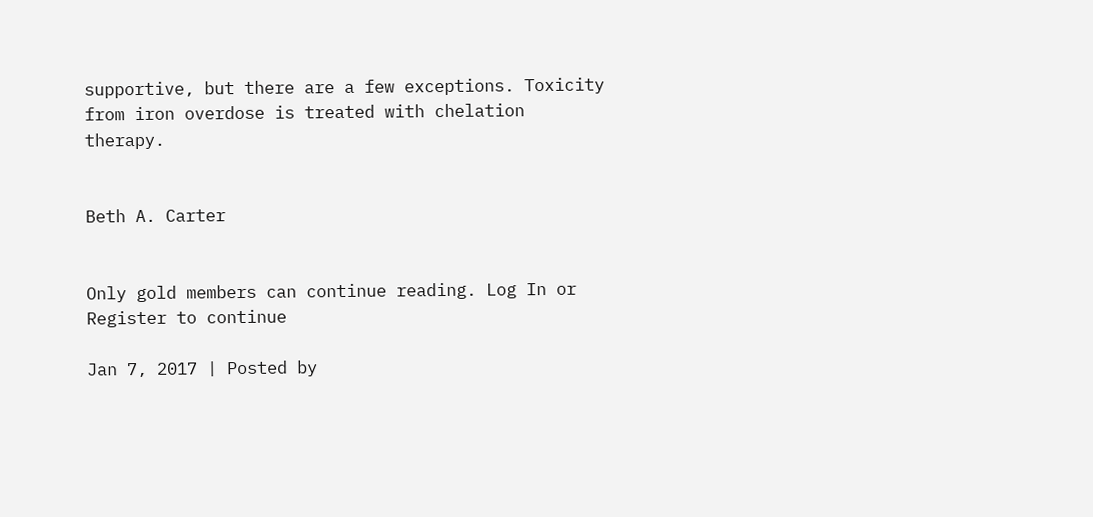supportive, but there are a few exceptions. Toxicity from iron overdose is treated with chelation therapy.


Beth A. Carter


Only gold members can continue reading. Log In or Register to continue

Jan 7, 2017 | Posted by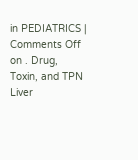in PEDIATRICS | Comments Off on . Drug, Toxin, and TPN Liver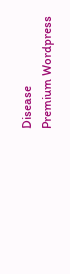Disease
Premium Wordpress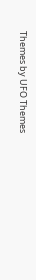Themes by UFO Themes